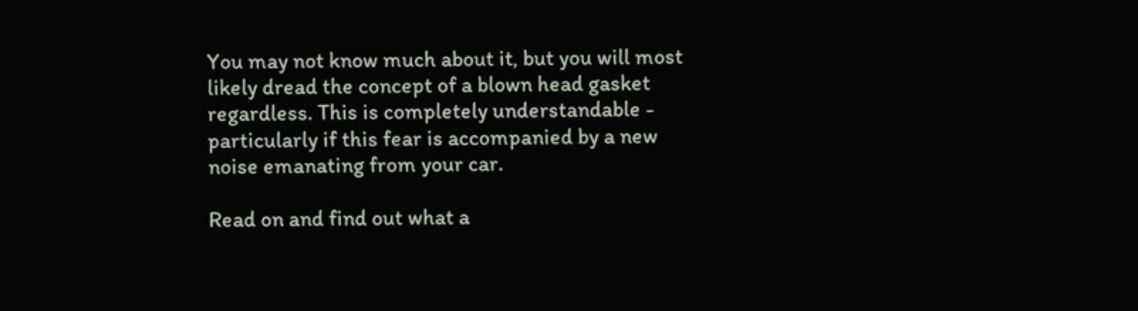You may not know much about it, but you will most likely dread the concept of a blown head gasket regardless. This is completely understandable - particularly if this fear is accompanied by a new noise emanating from your car.

Read on and find out what a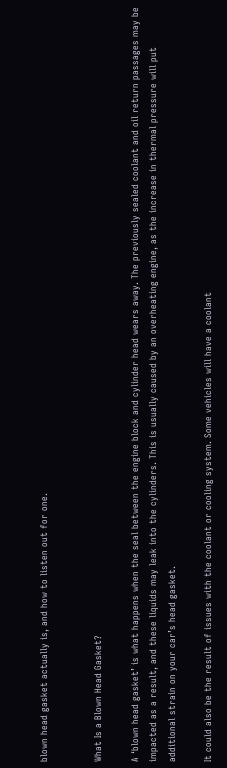blown head gasket actually is, and how to listen out for one.


What Is a Blown Head Gasket?

A ‘blown head gasket’ is what happens when the seal between the engine block and cylinder head wears away. The previously sealed coolant and oil return passages may be impacted as a result, and these liquids may leak into the cylinders. This is usually caused by an overheating engine, as the increase in thermal pressure will put additional strain on your car’s head gasket.

It could also be the result of issues with the coolant or cooling system. Some vehicles will have a coolant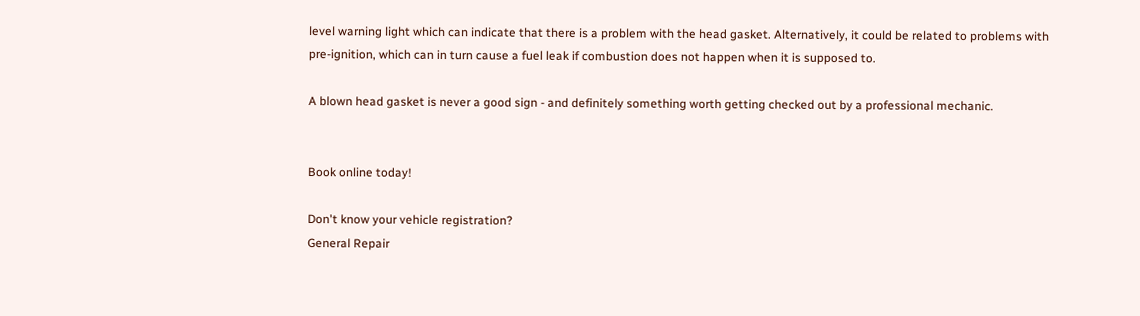level warning light which can indicate that there is a problem with the head gasket. Alternatively, it could be related to problems with pre-ignition, which can in turn cause a fuel leak if combustion does not happen when it is supposed to.

A blown head gasket is never a good sign - and definitely something worth getting checked out by a professional mechanic.


Book online today!

Don't know your vehicle registration?
General Repair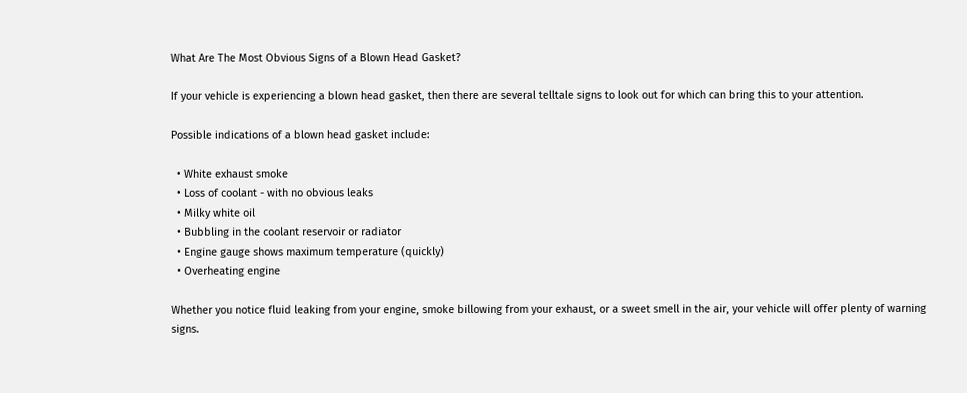What Are The Most Obvious Signs of a Blown Head Gasket?

If your vehicle is experiencing a blown head gasket, then there are several telltale signs to look out for which can bring this to your attention.

Possible indications of a blown head gasket include:

  • White exhaust smoke
  • Loss of coolant - with no obvious leaks
  • Milky white oil
  • Bubbling in the coolant reservoir or radiator
  • Engine gauge shows maximum temperature (quickly)
  • Overheating engine

Whether you notice fluid leaking from your engine, smoke billowing from your exhaust, or a sweet smell in the air, your vehicle will offer plenty of warning signs.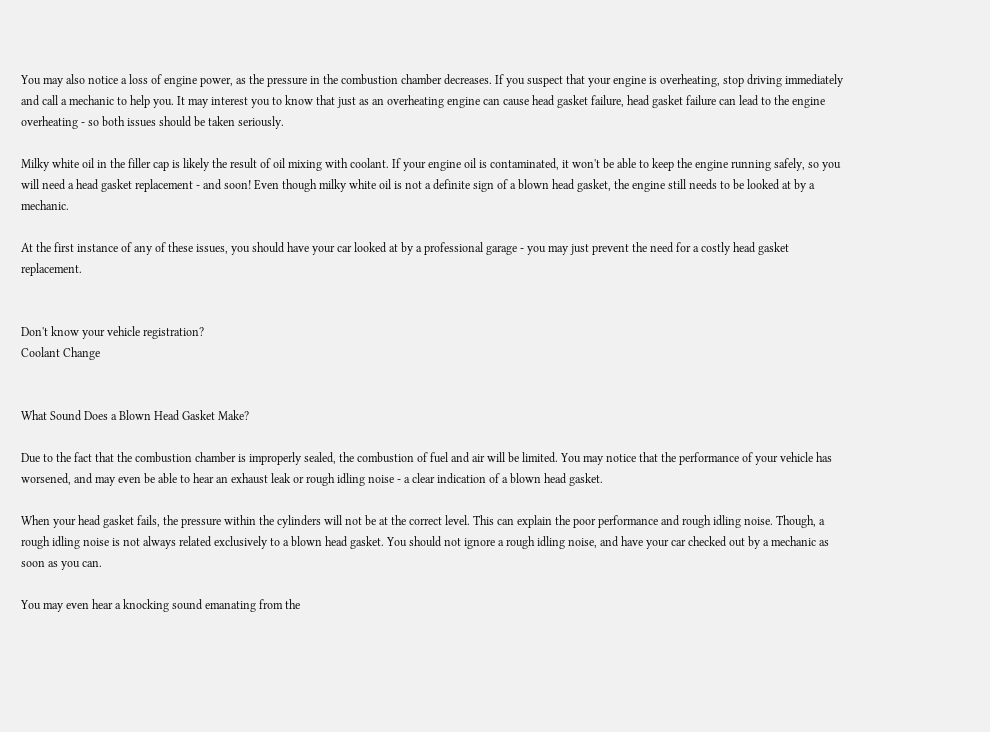You may also notice a loss of engine power, as the pressure in the combustion chamber decreases. If you suspect that your engine is overheating, stop driving immediately and call a mechanic to help you. It may interest you to know that just as an overheating engine can cause head gasket failure, head gasket failure can lead to the engine overheating - so both issues should be taken seriously.

Milky white oil in the filler cap is likely the result of oil mixing with coolant. If your engine oil is contaminated, it won't be able to keep the engine running safely, so you will need a head gasket replacement - and soon! Even though milky white oil is not a definite sign of a blown head gasket, the engine still needs to be looked at by a mechanic.

At the first instance of any of these issues, you should have your car looked at by a professional garage - you may just prevent the need for a costly head gasket replacement.


Don't know your vehicle registration?
Coolant Change


What Sound Does a Blown Head Gasket Make?

Due to the fact that the combustion chamber is improperly sealed, the combustion of fuel and air will be limited. You may notice that the performance of your vehicle has worsened, and may even be able to hear an exhaust leak or rough idling noise - a clear indication of a blown head gasket.

When your head gasket fails, the pressure within the cylinders will not be at the correct level. This can explain the poor performance and rough idling noise. Though, a rough idling noise is not always related exclusively to a blown head gasket. You should not ignore a rough idling noise, and have your car checked out by a mechanic as soon as you can.

You may even hear a knocking sound emanating from the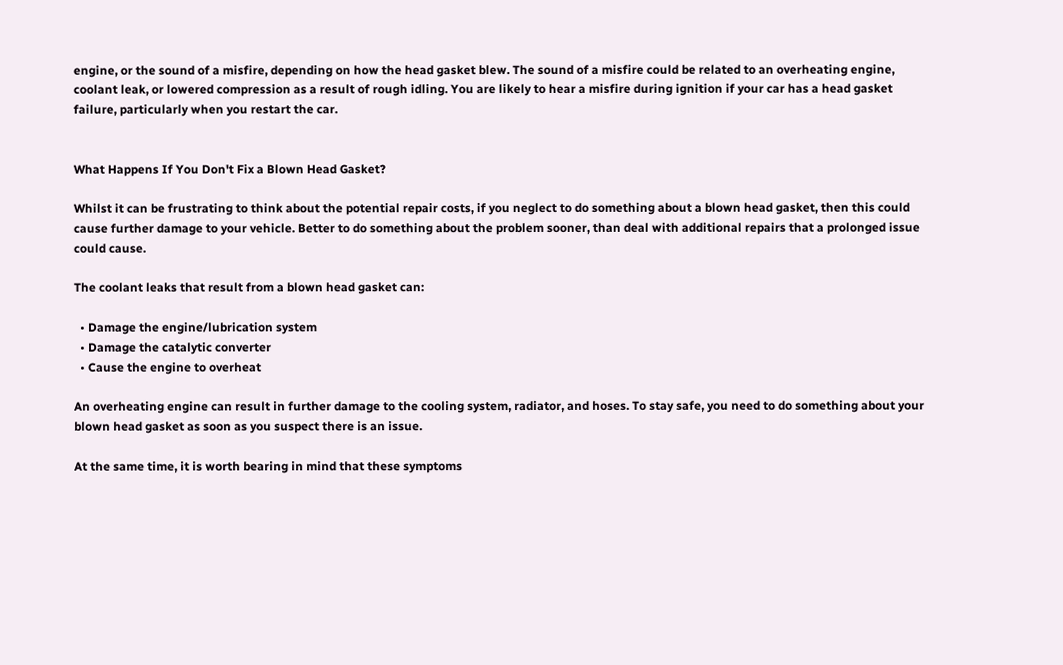engine, or the sound of a misfire, depending on how the head gasket blew. The sound of a misfire could be related to an overheating engine, coolant leak, or lowered compression as a result of rough idling. You are likely to hear a misfire during ignition if your car has a head gasket failure, particularly when you restart the car.


What Happens If You Don't Fix a Blown Head Gasket?

Whilst it can be frustrating to think about the potential repair costs, if you neglect to do something about a blown head gasket, then this could cause further damage to your vehicle. Better to do something about the problem sooner, than deal with additional repairs that a prolonged issue could cause.

The coolant leaks that result from a blown head gasket can:

  • Damage the engine/lubrication system
  • Damage the catalytic converter
  • Cause the engine to overheat

An overheating engine can result in further damage to the cooling system, radiator, and hoses. To stay safe, you need to do something about your blown head gasket as soon as you suspect there is an issue.

At the same time, it is worth bearing in mind that these symptoms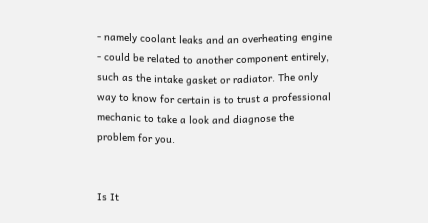- namely coolant leaks and an overheating engine - could be related to another component entirely, such as the intake gasket or radiator. The only way to know for certain is to trust a professional mechanic to take a look and diagnose the problem for you.


Is It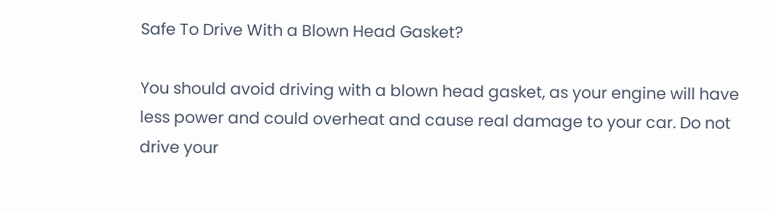Safe To Drive With a Blown Head Gasket?

You should avoid driving with a blown head gasket, as your engine will have less power and could overheat and cause real damage to your car. Do not drive your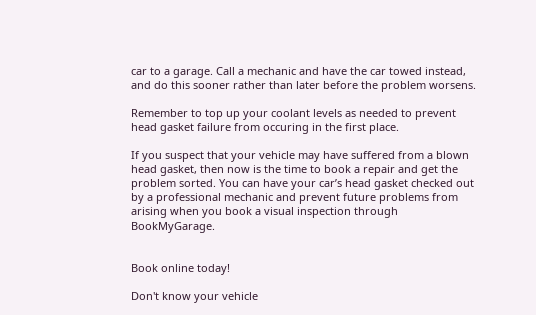car to a garage. Call a mechanic and have the car towed instead, and do this sooner rather than later before the problem worsens.

Remember to top up your coolant levels as needed to prevent head gasket failure from occuring in the first place.

If you suspect that your vehicle may have suffered from a blown head gasket, then now is the time to book a repair and get the problem sorted. You can have your car’s head gasket checked out by a professional mechanic and prevent future problems from arising when you book a visual inspection through BookMyGarage.


Book online today!

Don't know your vehicle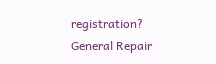registration?
General Repair